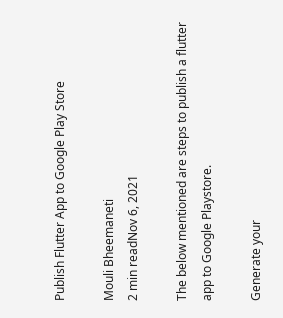Publish Flutter App to Google Play Store

Mouli Bheemaneti
2 min readNov 6, 2021

The below mentioned are steps to publish a flutter app to Google Playstore.

Generate your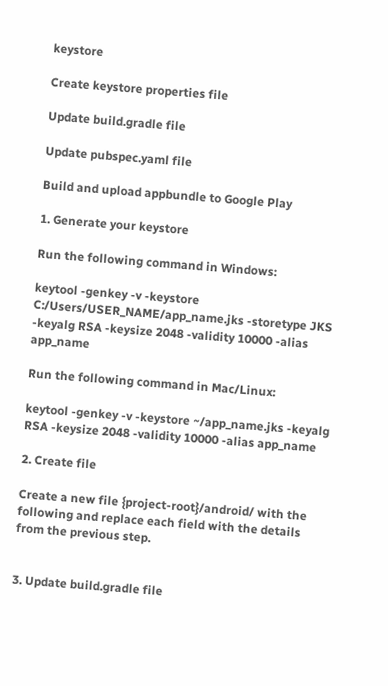keystore

Create keystore properties file

Update build.gradle file

Update pubspec.yaml file

Build and upload appbundle to Google Play

1. Generate your keystore

Run the following command in Windows:

keytool -genkey -v -keystore C:/Users/USER_NAME/app_name.jks -storetype JKS -keyalg RSA -keysize 2048 -validity 10000 -alias app_name

Run the following command in Mac/Linux:

keytool -genkey -v -keystore ~/app_name.jks -keyalg RSA -keysize 2048 -validity 10000 -alias app_name

2. Create file

Create a new file {project-root}/android/ with the following and replace each field with the details from the previous step.


3. Update build.gradle file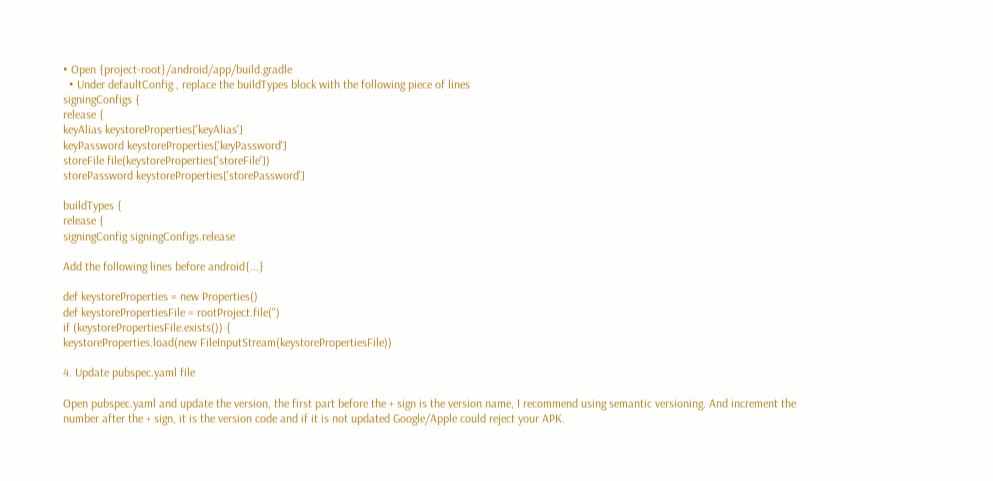• Open {project-root}/android/app/build.gradle
  • Under defaultConfig , replace the buildTypes block with the following piece of lines
signingConfigs {
release {
keyAlias keystoreProperties['keyAlias']
keyPassword keystoreProperties['keyPassword']
storeFile file(keystoreProperties['storeFile'])
storePassword keystoreProperties['storePassword']

buildTypes {
release {
signingConfig signingConfigs.release

Add the following lines before android{...}

def keystoreProperties = new Properties()
def keystorePropertiesFile = rootProject.file('')
if (keystorePropertiesFile.exists()) {
keystoreProperties.load(new FileInputStream(keystorePropertiesFile))

4. Update pubspec.yaml file

Open pubspec.yaml and update the version, the first part before the + sign is the version name, I recommend using semantic versioning. And increment the number after the + sign, it is the version code and if it is not updated Google/Apple could reject your APK.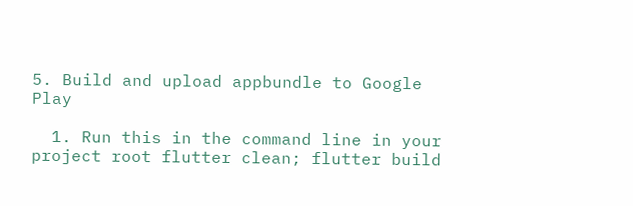5. Build and upload appbundle to Google Play

  1. Run this in the command line in your project root flutter clean; flutter build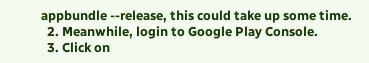appbundle --release, this could take up some time.
  2. Meanwhile, login to Google Play Console.
  3. Click on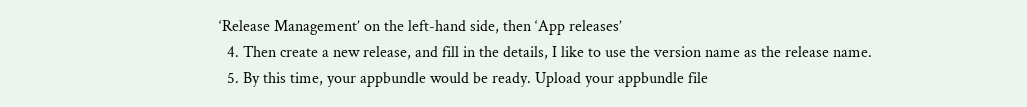‘Release Management’ on the left-hand side, then ‘App releases’
  4. Then create a new release, and fill in the details, I like to use the version name as the release name.
  5. By this time, your appbundle would be ready. Upload your appbundle file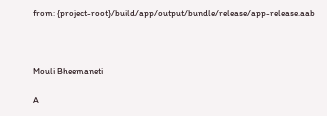from: {project-root}/build/app/output/bundle/release/app-release.aab



Mouli Bheemaneti

A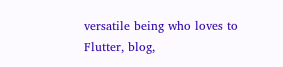versatile being who loves to Flutter, blog,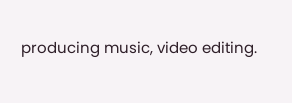producing music, video editing.